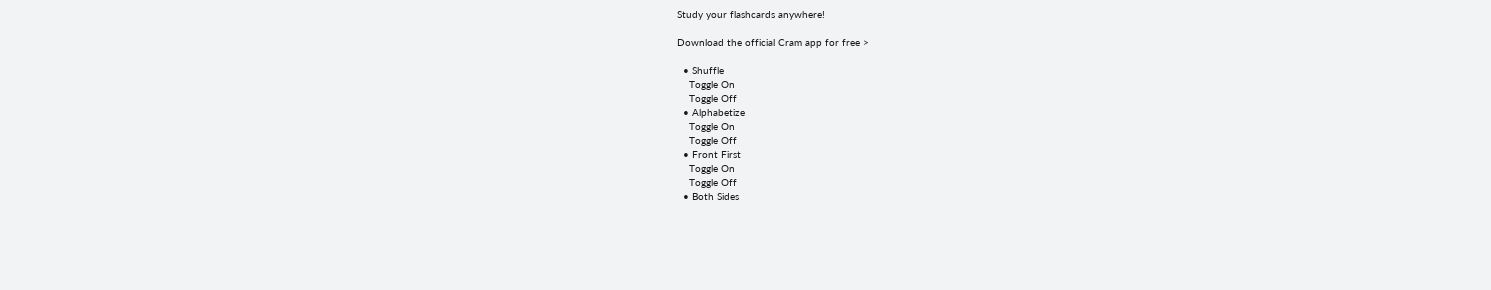Study your flashcards anywhere!

Download the official Cram app for free >

  • Shuffle
    Toggle On
    Toggle Off
  • Alphabetize
    Toggle On
    Toggle Off
  • Front First
    Toggle On
    Toggle Off
  • Both Sides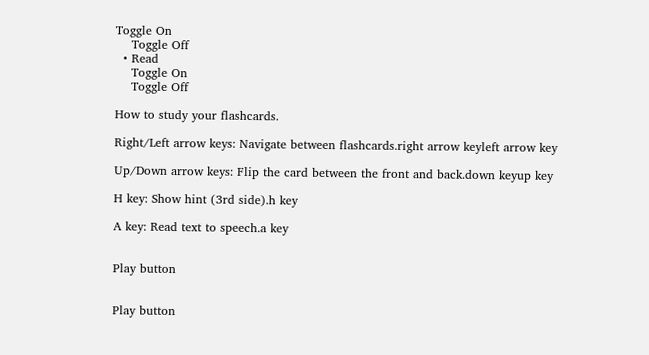Toggle On
    Toggle Off
  • Read
    Toggle On
    Toggle Off

How to study your flashcards.

Right/Left arrow keys: Navigate between flashcards.right arrow keyleft arrow key

Up/Down arrow keys: Flip the card between the front and back.down keyup key

H key: Show hint (3rd side).h key

A key: Read text to speech.a key


Play button


Play button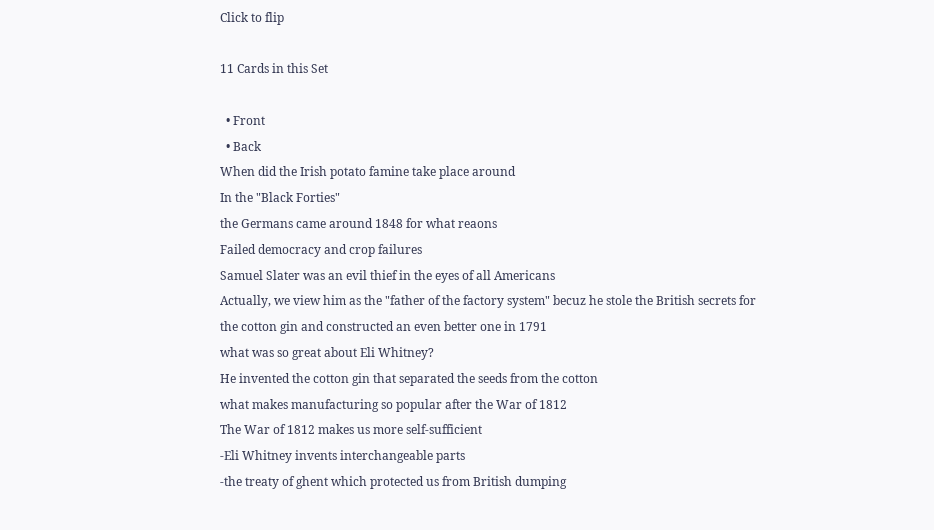Click to flip

11 Cards in this Set

  • Front
  • Back
When did the Irish potato famine take place around
In the "Black Forties"
the Germans came around 1848 for what reaons
Failed democracy and crop failures
Samuel Slater was an evil thief in the eyes of all Americans
Actually, we view him as the "father of the factory system" becuz he stole the British secrets for the cotton gin and constructed an even better one in 1791
what was so great about Eli Whitney?
He invented the cotton gin that separated the seeds from the cotton
what makes manufacturing so popular after the War of 1812
The War of 1812 makes us more self-sufficient
-Eli Whitney invents interchangeable parts
-the treaty of ghent which protected us from British dumping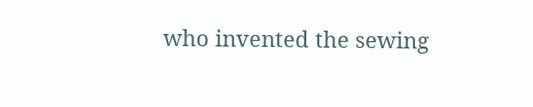who invented the sewing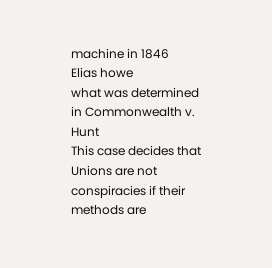machine in 1846
Elias howe
what was determined in Commonwealth v. Hunt
This case decides that Unions are not conspiracies if their methods are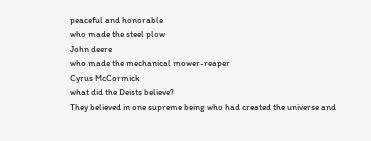peaceful and honorable
who made the steel plow
John deere
who made the mechanical mower-reaper
Cyrus McCormick
what did the Deists believe?
They believed in one supreme being who had created the universe and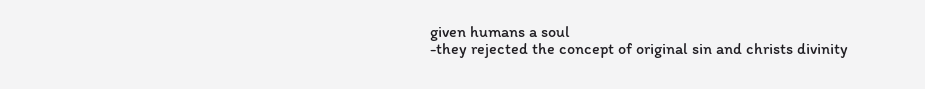given humans a soul
-they rejected the concept of original sin and christs divinity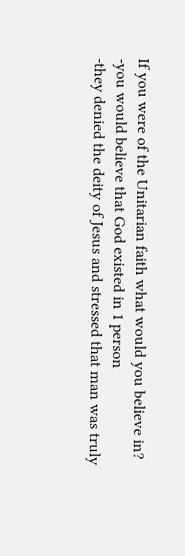If you were of the Unitarian faith what would you believe in?
-you would believe that God existed in 1 person
-they denied the deity of Jesus and stressed that man was truly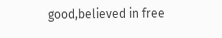good,believed in free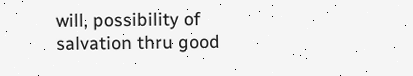will, possibility of salvation thru good